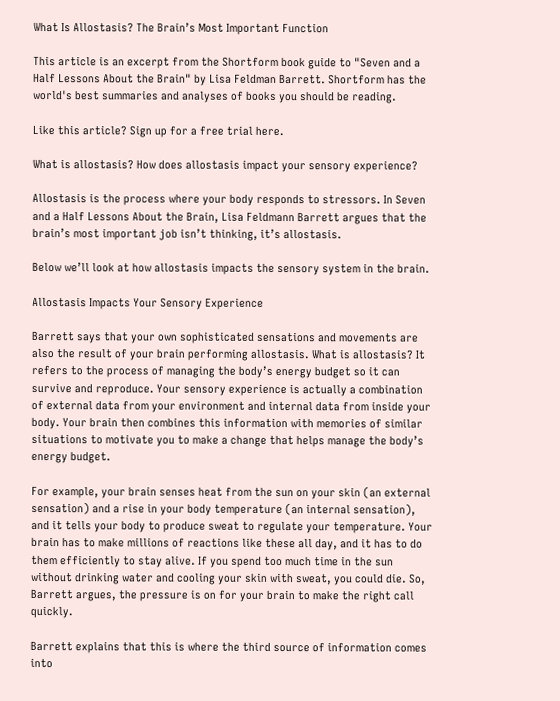What Is Allostasis? The Brain’s Most Important Function

This article is an excerpt from the Shortform book guide to "Seven and a Half Lessons About the Brain" by Lisa Feldman Barrett. Shortform has the world's best summaries and analyses of books you should be reading.

Like this article? Sign up for a free trial here.

What is allostasis? How does allostasis impact your sensory experience?

Allostasis is the process where your body responds to stressors. In Seven and a Half Lessons About the Brain, Lisa Feldmann Barrett argues that the brain’s most important job isn’t thinking, it’s allostasis.

Below we’ll look at how allostasis impacts the sensory system in the brain.

Allostasis Impacts Your Sensory Experience

Barrett says that your own sophisticated sensations and movements are also the result of your brain performing allostasis. What is allostasis? It refers to the process of managing the body’s energy budget so it can survive and reproduce. Your sensory experience is actually a combination of external data from your environment and internal data from inside your body. Your brain then combines this information with memories of similar situations to motivate you to make a change that helps manage the body’s energy budget.

For example, your brain senses heat from the sun on your skin (an external sensation) and a rise in your body temperature (an internal sensation), and it tells your body to produce sweat to regulate your temperature. Your brain has to make millions of reactions like these all day, and it has to do them efficiently to stay alive. If you spend too much time in the sun without drinking water and cooling your skin with sweat, you could die. So, Barrett argues, the pressure is on for your brain to make the right call quickly.

Barrett explains that this is where the third source of information comes into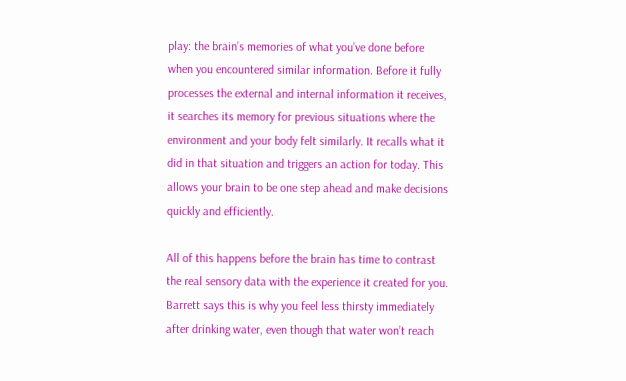play: the brain’s memories of what you’ve done before when you encountered similar information. Before it fully processes the external and internal information it receives, it searches its memory for previous situations where the environment and your body felt similarly. It recalls what it did in that situation and triggers an action for today. This allows your brain to be one step ahead and make decisions quickly and efficiently.

All of this happens before the brain has time to contrast the real sensory data with the experience it created for you. Barrett says this is why you feel less thirsty immediately after drinking water, even though that water won’t reach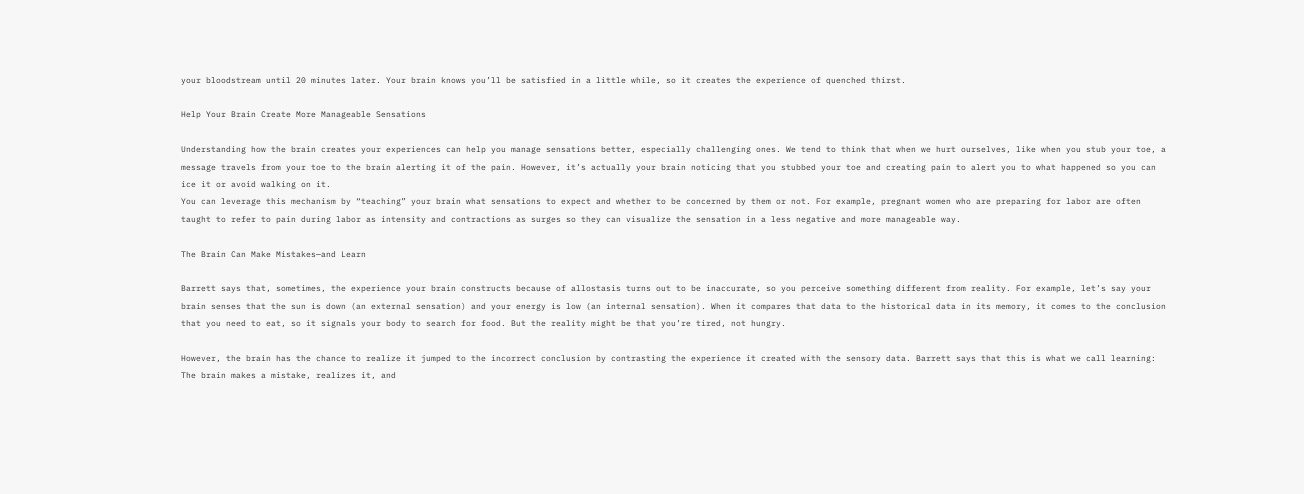your bloodstream until 20 minutes later. Your brain knows you’ll be satisfied in a little while, so it creates the experience of quenched thirst.

Help Your Brain Create More Manageable Sensations

Understanding how the brain creates your experiences can help you manage sensations better, especially challenging ones. We tend to think that when we hurt ourselves, like when you stub your toe, a message travels from your toe to the brain alerting it of the pain. However, it’s actually your brain noticing that you stubbed your toe and creating pain to alert you to what happened so you can ice it or avoid walking on it.
You can leverage this mechanism by “teaching” your brain what sensations to expect and whether to be concerned by them or not. For example, pregnant women who are preparing for labor are often taught to refer to pain during labor as intensity and contractions as surges so they can visualize the sensation in a less negative and more manageable way.

The Brain Can Make Mistakes—and Learn

Barrett says that, sometimes, the experience your brain constructs because of allostasis turns out to be inaccurate, so you perceive something different from reality. For example, let’s say your brain senses that the sun is down (an external sensation) and your energy is low (an internal sensation). When it compares that data to the historical data in its memory, it comes to the conclusion that you need to eat, so it signals your body to search for food. But the reality might be that you’re tired, not hungry.

However, the brain has the chance to realize it jumped to the incorrect conclusion by contrasting the experience it created with the sensory data. Barrett says that this is what we call learning: The brain makes a mistake, realizes it, and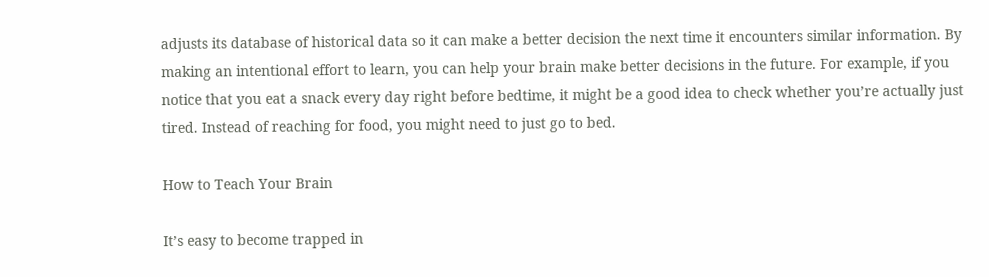adjusts its database of historical data so it can make a better decision the next time it encounters similar information. By making an intentional effort to learn, you can help your brain make better decisions in the future. For example, if you notice that you eat a snack every day right before bedtime, it might be a good idea to check whether you’re actually just tired. Instead of reaching for food, you might need to just go to bed.

How to Teach Your Brain

It’s easy to become trapped in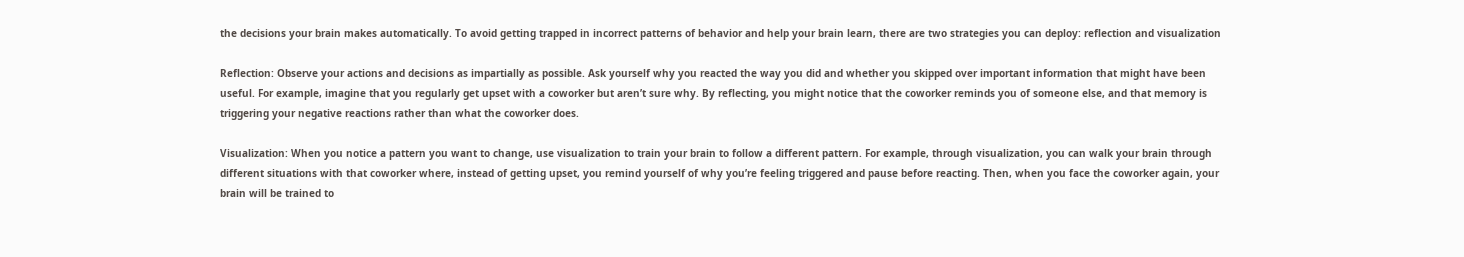the decisions your brain makes automatically. To avoid getting trapped in incorrect patterns of behavior and help your brain learn, there are two strategies you can deploy: reflection and visualization

Reflection: Observe your actions and decisions as impartially as possible. Ask yourself why you reacted the way you did and whether you skipped over important information that might have been useful. For example, imagine that you regularly get upset with a coworker but aren’t sure why. By reflecting, you might notice that the coworker reminds you of someone else, and that memory is triggering your negative reactions rather than what the coworker does.

Visualization: When you notice a pattern you want to change, use visualization to train your brain to follow a different pattern. For example, through visualization, you can walk your brain through different situations with that coworker where, instead of getting upset, you remind yourself of why you’re feeling triggered and pause before reacting. Then, when you face the coworker again, your brain will be trained to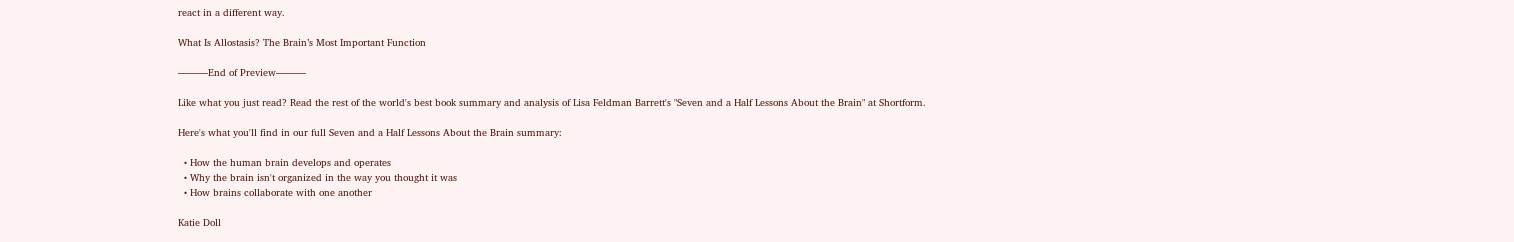react in a different way.

What Is Allostasis? The Brain’s Most Important Function

———End of Preview———

Like what you just read? Read the rest of the world's best book summary and analysis of Lisa Feldman Barrett's "Seven and a Half Lessons About the Brain" at Shortform.

Here's what you'll find in our full Seven and a Half Lessons About the Brain summary:

  • How the human brain develops and operates
  • Why the brain isn't organized in the way you thought it was
  • How brains collaborate with one another

Katie Doll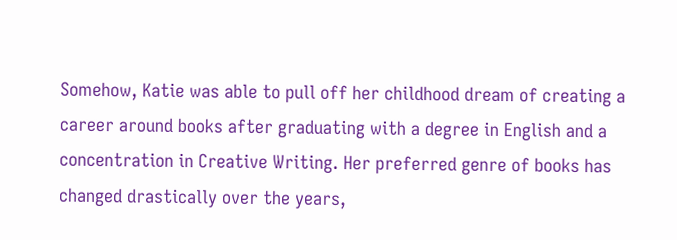Somehow, Katie was able to pull off her childhood dream of creating a career around books after graduating with a degree in English and a concentration in Creative Writing. Her preferred genre of books has changed drastically over the years,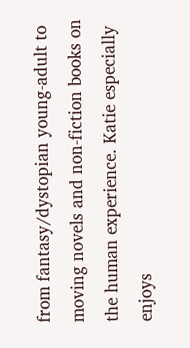from fantasy/dystopian young-adult to moving novels and non-fiction books on the human experience. Katie especially enjoys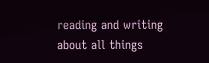reading and writing about all things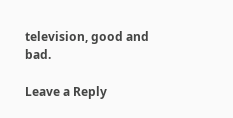television, good and bad.

Leave a Reply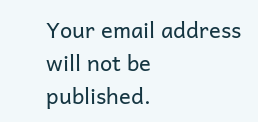Your email address will not be published.